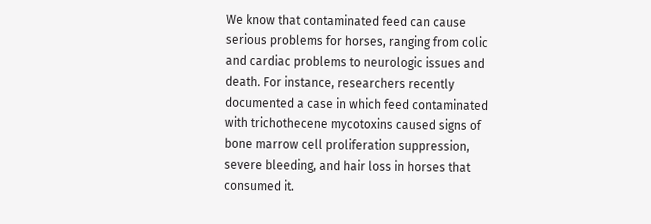We know that contaminated feed can cause serious problems for horses, ranging from colic and cardiac problems to neurologic issues and death. For instance, researchers recently documented a case in which feed contaminated with trichothecene mycotoxins caused signs of bone marrow cell proliferation suppression, severe bleeding, and hair loss in horses that consumed it.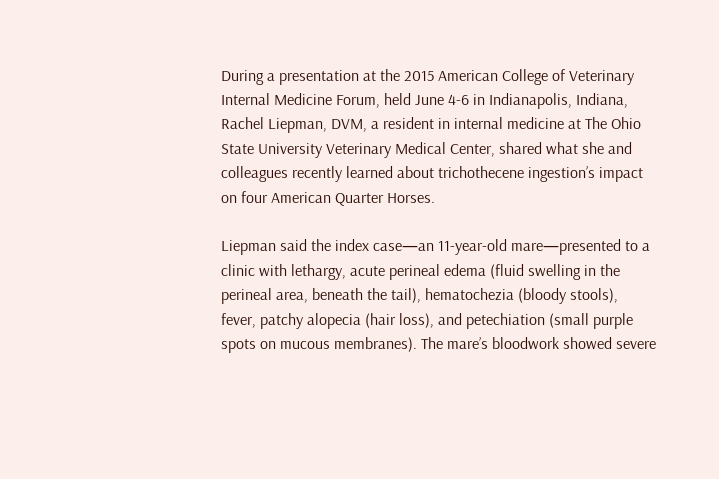During a presentation at the 2015 American College of Veterinary Internal Medicine Forum, held June 4-6 in Indianapolis, Indiana, Rachel Liepman, DVM, a resident in internal medicine at The Ohio State University Veterinary Medical Center, shared what she and colleagues recently learned about trichothecene ingestion’s impact on four American Quarter Horses.

Liepman said the index case—an 11-year-old mare—presented to a clinic with lethargy, acute perineal edema (fluid swelling in the perineal area, beneath the tail), hematochezia (bloody stools), fever, patchy alopecia (hair loss), and petechiation (small purple spots on mucous membranes). The mare’s bloodwork showed severe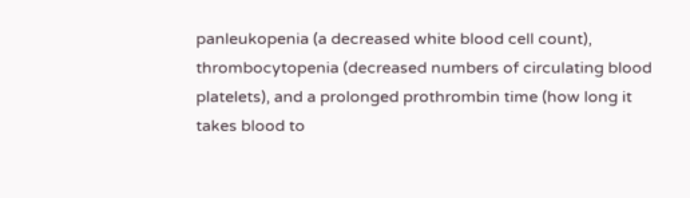panleukopenia (a decreased white blood cell count), thrombocytopenia (decreased numbers of circulating blood platelets), and a prolonged prothrombin time (how long it takes blood to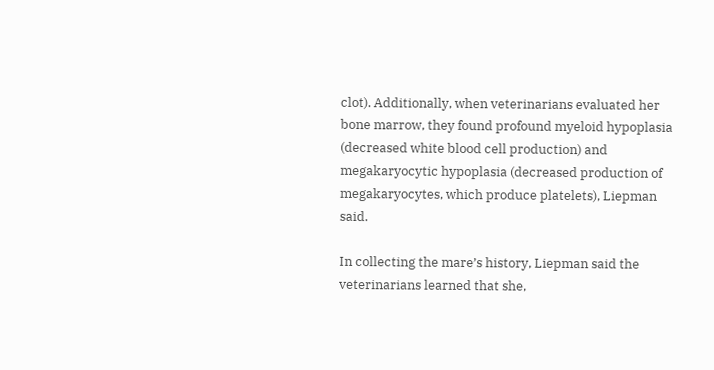clot). Additionally, when veterinarians evaluated her bone marrow, they found profound myeloid hypoplasia (decreased white blood cell production) and megakaryocytic hypoplasia (decreased production of megakaryocytes, which produce platelets), Liepman said.

In collecting the mare’s history, Liepman said the veterinarians learned that she,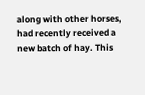along with other horses, had recently received a new batch of hay. This